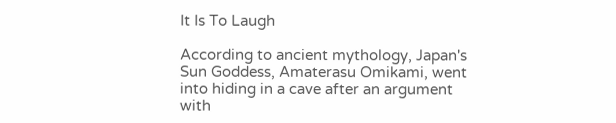It Is To Laugh

According to ancient mythology, Japan's Sun Goddess, Amaterasu Omikami, went into hiding in a cave after an argument with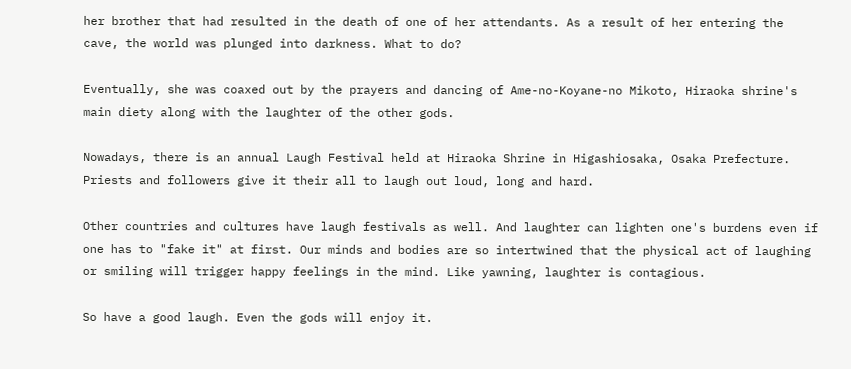her brother that had resulted in the death of one of her attendants. As a result of her entering the cave, the world was plunged into darkness. What to do?

Eventually, she was coaxed out by the prayers and dancing of Ame-no-Koyane-no Mikoto, Hiraoka shrine's main diety along with the laughter of the other gods.

Nowadays, there is an annual Laugh Festival held at Hiraoka Shrine in Higashiosaka, Osaka Prefecture. Priests and followers give it their all to laugh out loud, long and hard.

Other countries and cultures have laugh festivals as well. And laughter can lighten one's burdens even if one has to "fake it" at first. Our minds and bodies are so intertwined that the physical act of laughing or smiling will trigger happy feelings in the mind. Like yawning, laughter is contagious.

So have a good laugh. Even the gods will enjoy it.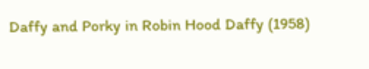Daffy and Porky in Robin Hood Daffy (1958)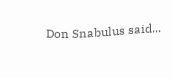Don Snabulus said...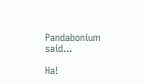Pandabonium said...

Ha!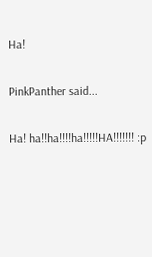Ha!

PinkPanther said...

Ha! ha!!ha!!!!ha!!!!!HA!!!!!!! :p